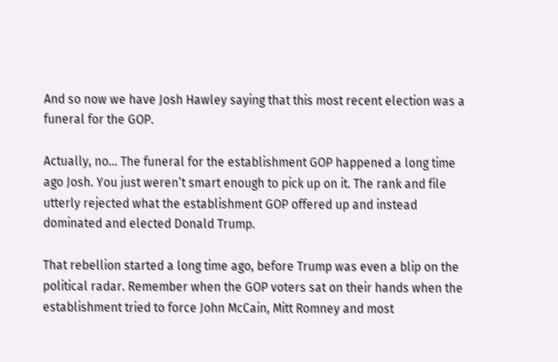And so now we have Josh Hawley saying that this most recent election was a funeral for the GOP.

Actually, no… The funeral for the establishment GOP happened a long time ago Josh. You just weren’t smart enough to pick up on it. The rank and file utterly rejected what the establishment GOP offered up and instead dominated and elected Donald Trump.

That rebellion started a long time ago, before Trump was even a blip on the political radar. Remember when the GOP voters sat on their hands when the establishment tried to force John McCain, Mitt Romney and most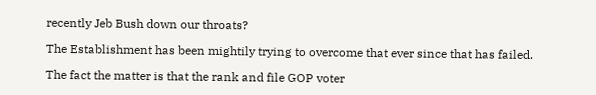recently Jeb Bush down our throats?

The Establishment has been mightily trying to overcome that ever since that has failed.

The fact the matter is that the rank and file GOP voter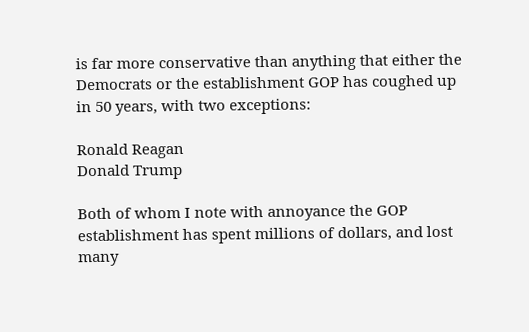is far more conservative than anything that either the Democrats or the establishment GOP has coughed up in 50 years, with two exceptions:

Ronald Reagan
Donald Trump

Both of whom I note with annoyance the GOP establishment has spent millions of dollars, and lost many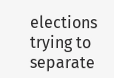elections trying to separate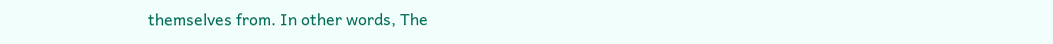themselves from. In other words, The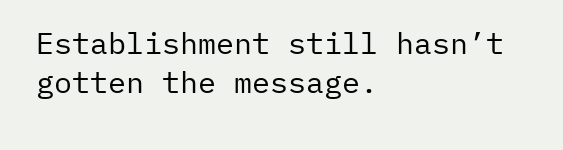Establishment still hasn’t gotten the message.